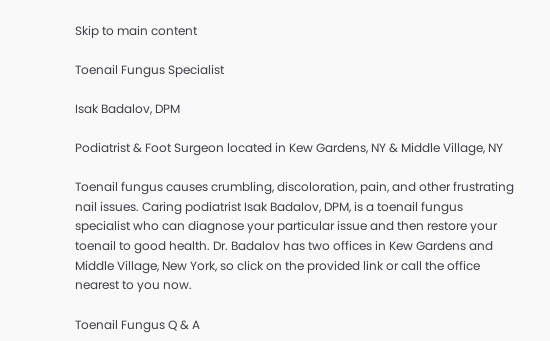Skip to main content

Toenail Fungus Specialist

Isak Badalov, DPM

Podiatrist & Foot Surgeon located in Kew Gardens, NY & Middle Village, NY

Toenail fungus causes crumbling, discoloration, pain, and other frustrating nail issues. Caring podiatrist Isak Badalov, DPM, is a toenail fungus specialist who can diagnose your particular issue and then restore your toenail to good health. Dr. Badalov has two offices in Kew Gardens and Middle Village, New York, so click on the provided link or call the office nearest to you now.

Toenail Fungus Q & A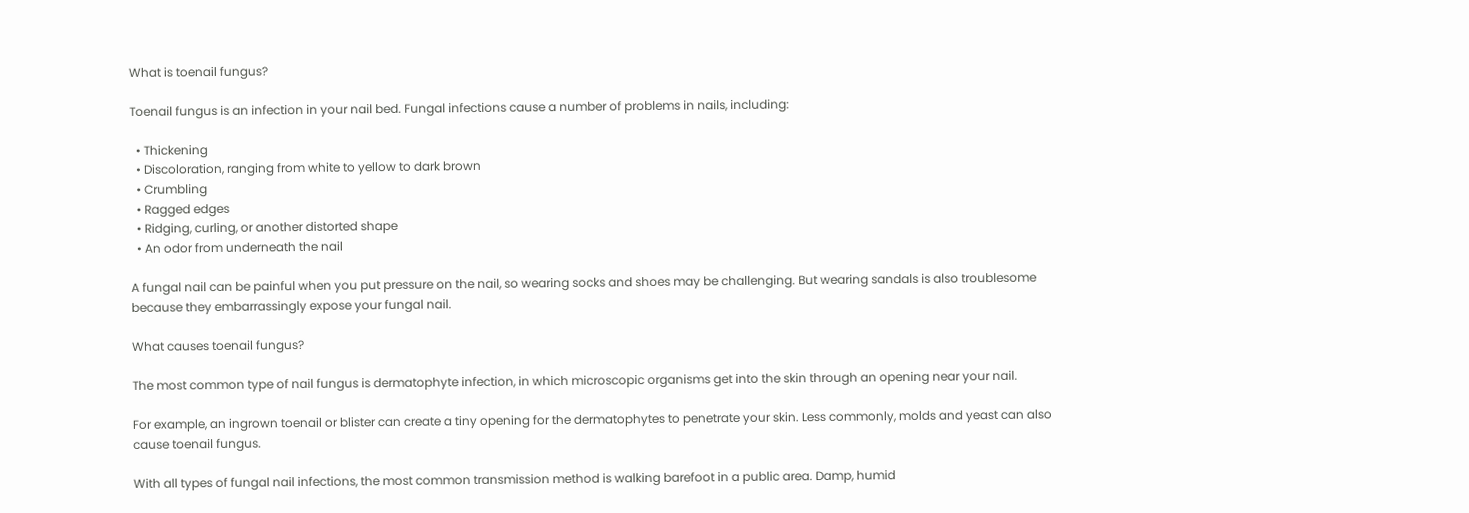What is toenail fungus?

Toenail fungus is an infection in your nail bed. Fungal infections cause a number of problems in nails, including:

  • Thickening
  • Discoloration, ranging from white to yellow to dark brown
  • Crumbling
  • Ragged edges
  • Ridging, curling, or another distorted shape
  • An odor from underneath the nail

A fungal nail can be painful when you put pressure on the nail, so wearing socks and shoes may be challenging. But wearing sandals is also troublesome because they embarrassingly expose your fungal nail.

What causes toenail fungus?

The most common type of nail fungus is dermatophyte infection, in which microscopic organisms get into the skin through an opening near your nail.

For example, an ingrown toenail or blister can create a tiny opening for the dermatophytes to penetrate your skin. Less commonly, molds and yeast can also cause toenail fungus.

With all types of fungal nail infections, the most common transmission method is walking barefoot in a public area. Damp, humid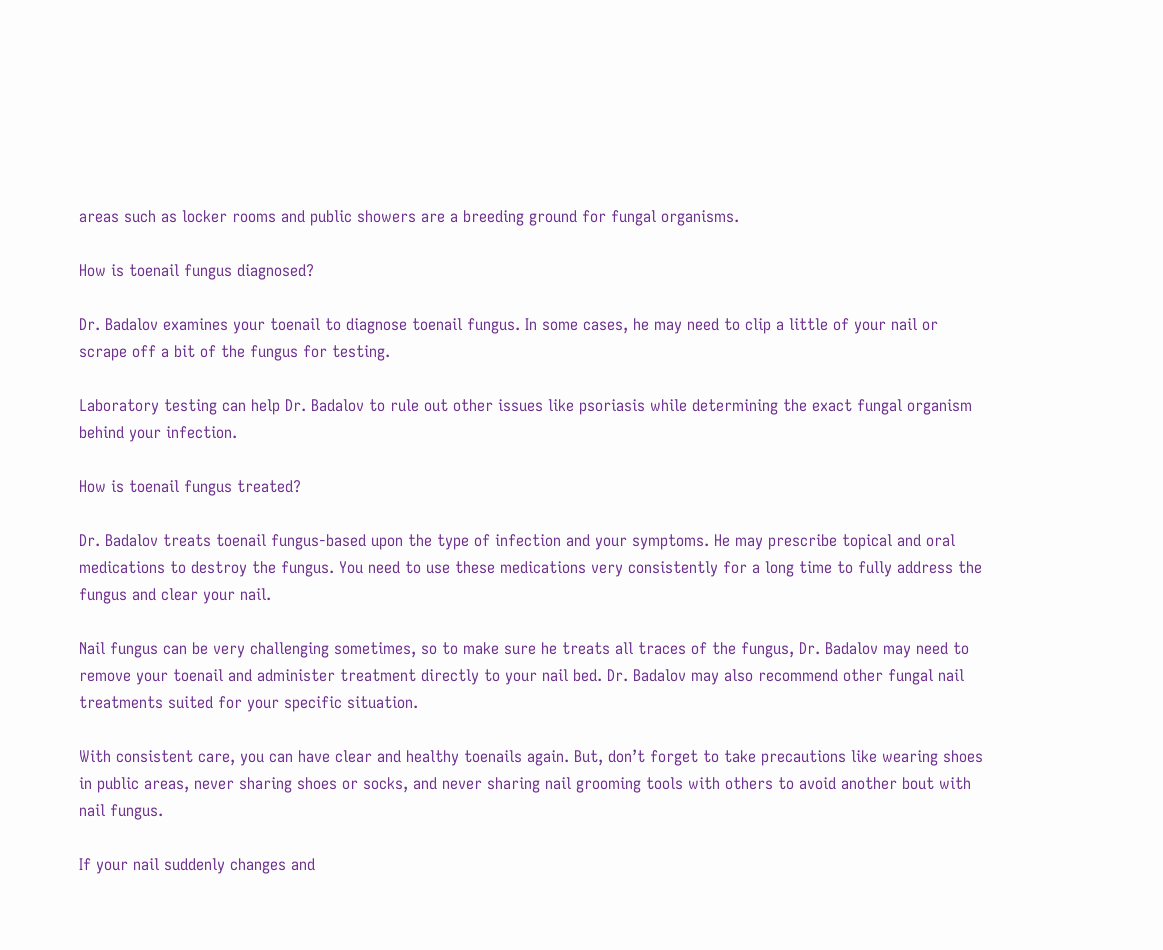areas such as locker rooms and public showers are a breeding ground for fungal organisms.

How is toenail fungus diagnosed?

Dr. Badalov examines your toenail to diagnose toenail fungus. In some cases, he may need to clip a little of your nail or scrape off a bit of the fungus for testing.

Laboratory testing can help Dr. Badalov to rule out other issues like psoriasis while determining the exact fungal organism behind your infection.

How is toenail fungus treated?

Dr. Badalov treats toenail fungus-based upon the type of infection and your symptoms. He may prescribe topical and oral medications to destroy the fungus. You need to use these medications very consistently for a long time to fully address the fungus and clear your nail.

Nail fungus can be very challenging sometimes, so to make sure he treats all traces of the fungus, Dr. Badalov may need to remove your toenail and administer treatment directly to your nail bed. Dr. Badalov may also recommend other fungal nail treatments suited for your specific situation.

With consistent care, you can have clear and healthy toenails again. But, don’t forget to take precautions like wearing shoes in public areas, never sharing shoes or socks, and never sharing nail grooming tools with others to avoid another bout with nail fungus.

If your nail suddenly changes and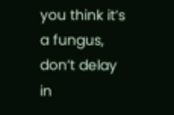you think it’s a fungus, don’t delay in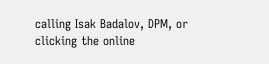calling Isak Badalov, DPM, or clicking the online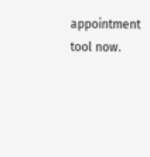appointment tool now.